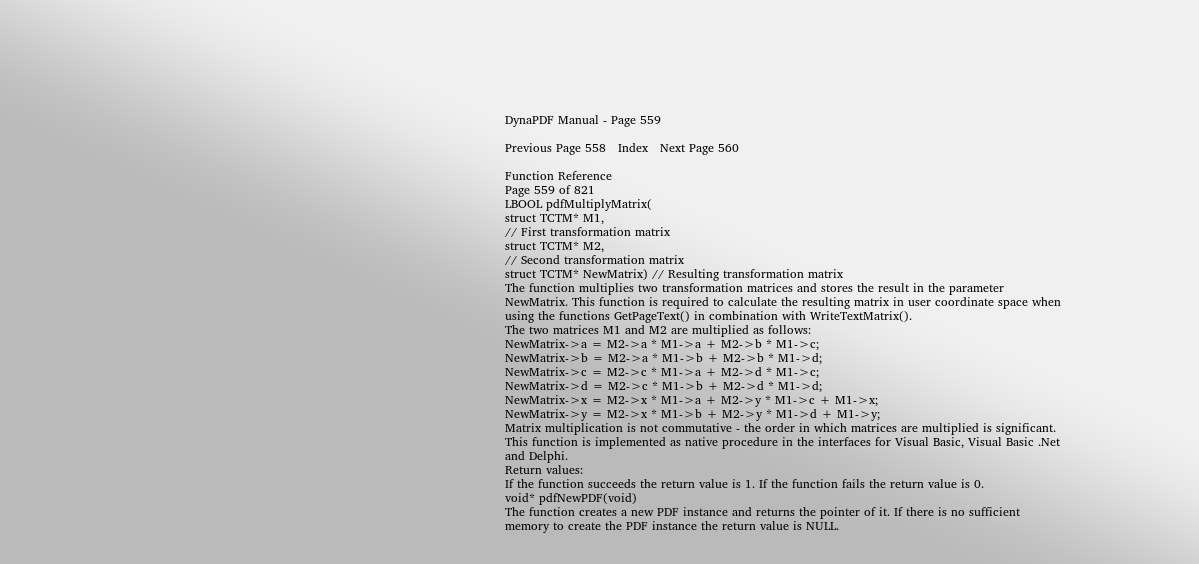DynaPDF Manual - Page 559

Previous Page 558   Index   Next Page 560

Function Reference
Page 559 of 821
LBOOL pdfMultiplyMatrix(
struct TCTM* M1,
// First transformation matrix
struct TCTM* M2,
// Second transformation matrix
struct TCTM* NewMatrix) // Resulting transformation matrix
The function multiplies two transformation matrices and stores the result in the parameter
NewMatrix. This function is required to calculate the resulting matrix in user coordinate space when
using the functions GetPageText() in combination with WriteTextMatrix().
The two matrices M1 and M2 are multiplied as follows:
NewMatrix->a = M2->a * M1->a + M2->b * M1->c;
NewMatrix->b = M2->a * M1->b + M2->b * M1->d;
NewMatrix->c = M2->c * M1->a + M2->d * M1->c;
NewMatrix->d = M2->c * M1->b + M2->d * M1->d;
NewMatrix->x = M2->x * M1->a + M2->y * M1->c + M1->x;
NewMatrix->y = M2->x * M1->b + M2->y * M1->d + M1->y;
Matrix multiplication is not commutative - the order in which matrices are multiplied is significant.
This function is implemented as native procedure in the interfaces for Visual Basic, Visual Basic .Net
and Delphi.
Return values:
If the function succeeds the return value is 1. If the function fails the return value is 0.
void* pdfNewPDF(void)
The function creates a new PDF instance and returns the pointer of it. If there is no sufficient
memory to create the PDF instance the return value is NULL.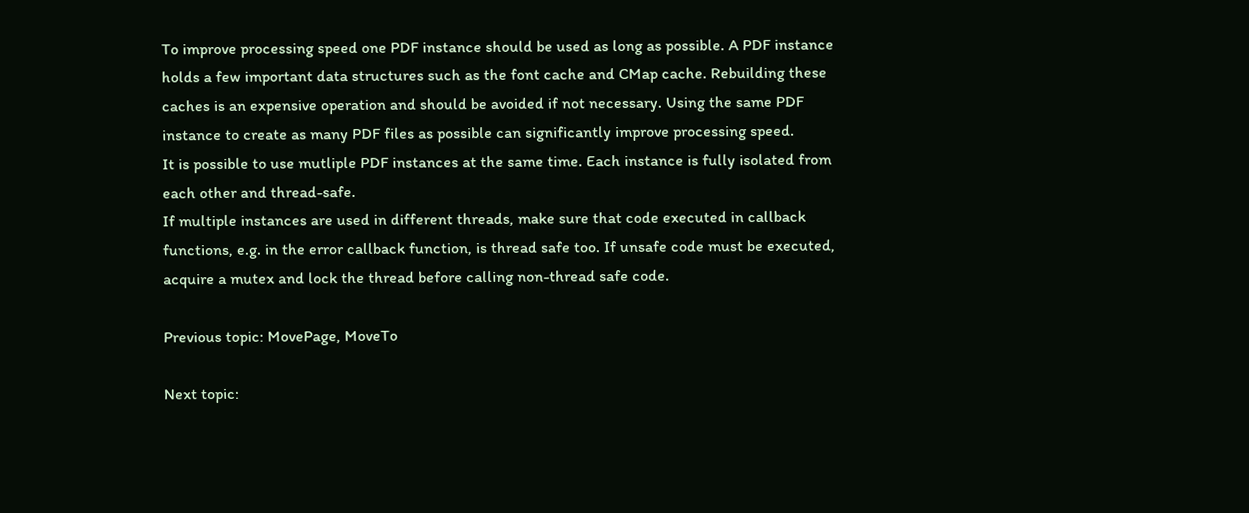To improve processing speed one PDF instance should be used as long as possible. A PDF instance
holds a few important data structures such as the font cache and CMap cache. Rebuilding these
caches is an expensive operation and should be avoided if not necessary. Using the same PDF
instance to create as many PDF files as possible can significantly improve processing speed.
It is possible to use mutliple PDF instances at the same time. Each instance is fully isolated from
each other and thread-safe.
If multiple instances are used in different threads, make sure that code executed in callback
functions, e.g. in the error callback function, is thread safe too. If unsafe code must be executed,
acquire a mutex and lock the thread before calling non-thread safe code.

Previous topic: MovePage, MoveTo

Next topic: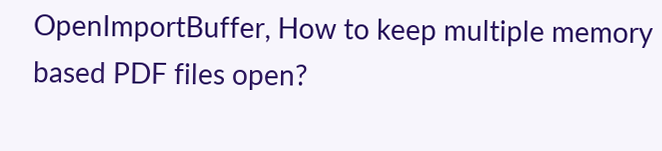OpenImportBuffer, How to keep multiple memory based PDF files open?